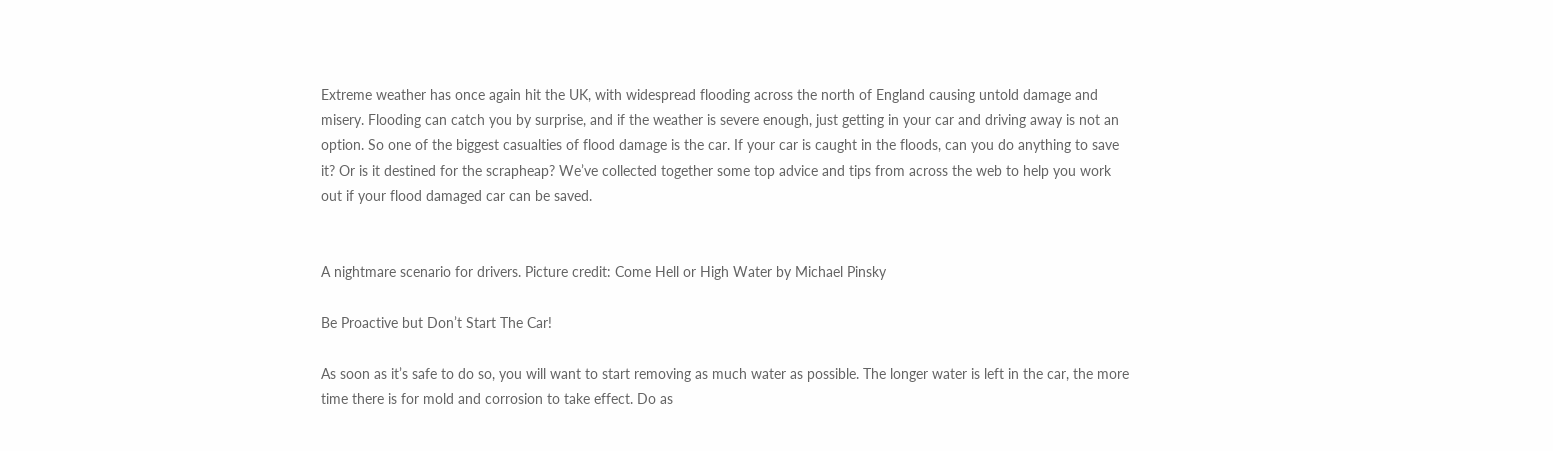Extreme weather has once again hit the UK, with widespread flooding across the north of England causing untold damage and misery. Flooding can catch you by surprise, and if the weather is severe enough, just getting in your car and driving away is not an option. So one of the biggest casualties of flood damage is the car. If your car is caught in the floods, can you do anything to save it? Or is it destined for the scrapheap? We’ve collected together some top advice and tips from across the web to help you work out if your flood damaged car can be saved.


A nightmare scenario for drivers. Picture credit: Come Hell or High Water by Michael Pinsky

Be Proactive but Don’t Start The Car!

As soon as it’s safe to do so, you will want to start removing as much water as possible. The longer water is left in the car, the more time there is for mold and corrosion to take effect. Do as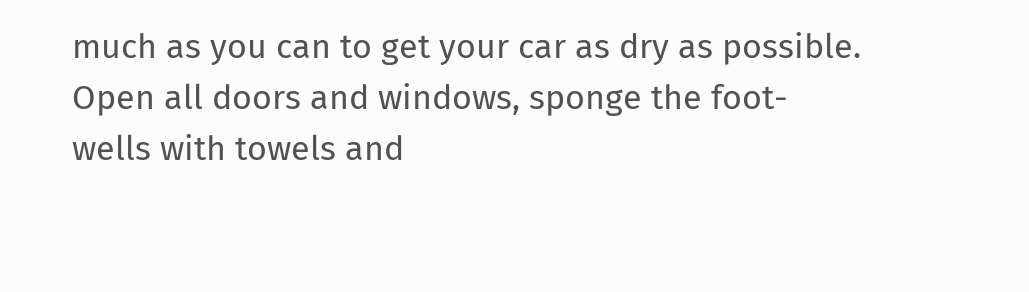much as you can to get your car as dry as possible. Open all doors and windows, sponge the foot-wells with towels and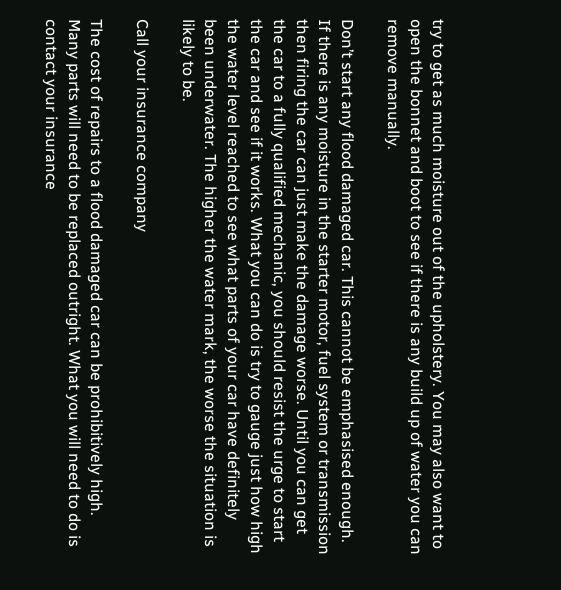try to get as much moisture out of the upholstery. You may also want to open the bonnet and boot to see if there is any build up of water you can remove manually.

Don’t start any flood damaged car. This cannot be emphasised enough. If there is any moisture in the starter motor, fuel system or transmission then firing the car can just make the damage worse. Until you can get the car to a fully qualified mechanic, you should resist the urge to start the car and see if it works. What you can do is try to gauge just how high the water level reached to see what parts of your car have definitely been underwater. The higher the water mark, the worse the situation is likely to be.

Call your insurance company

The cost of repairs to a flood damaged car can be prohibitively high. Many parts will need to be replaced outright. What you will need to do is contact your insurance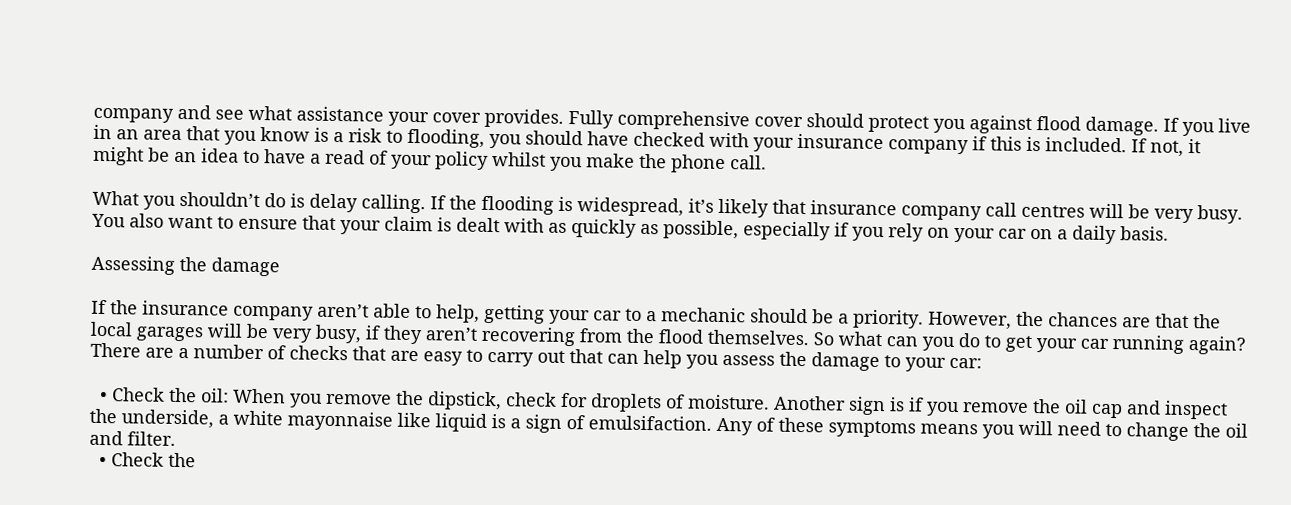company and see what assistance your cover provides. Fully comprehensive cover should protect you against flood damage. If you live in an area that you know is a risk to flooding, you should have checked with your insurance company if this is included. If not, it might be an idea to have a read of your policy whilst you make the phone call.

What you shouldn’t do is delay calling. If the flooding is widespread, it’s likely that insurance company call centres will be very busy. You also want to ensure that your claim is dealt with as quickly as possible, especially if you rely on your car on a daily basis.

Assessing the damage

If the insurance company aren’t able to help, getting your car to a mechanic should be a priority. However, the chances are that the local garages will be very busy, if they aren’t recovering from the flood themselves. So what can you do to get your car running again? There are a number of checks that are easy to carry out that can help you assess the damage to your car:

  • Check the oil: When you remove the dipstick, check for droplets of moisture. Another sign is if you remove the oil cap and inspect the underside, a white mayonnaise like liquid is a sign of emulsifaction. Any of these symptoms means you will need to change the oil and filter.
  • Check the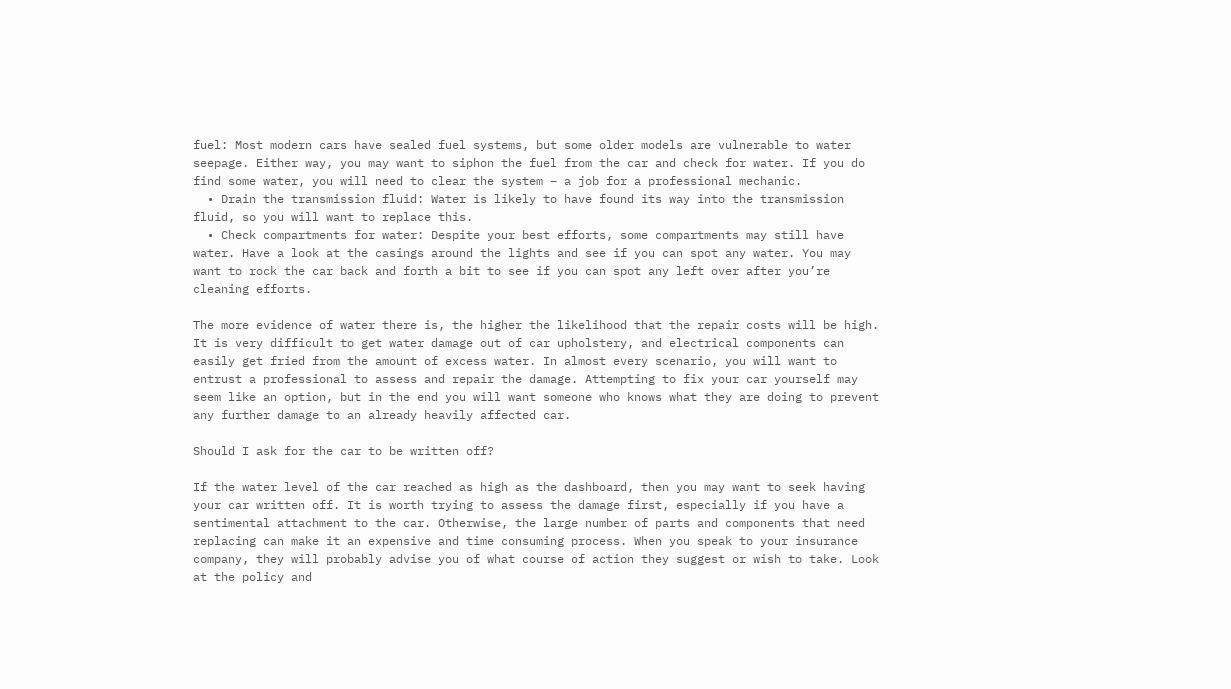fuel: Most modern cars have sealed fuel systems, but some older models are vulnerable to water seepage. Either way, you may want to siphon the fuel from the car and check for water. If you do find some water, you will need to clear the system – a job for a professional mechanic.
  • Drain the transmission fluid: Water is likely to have found its way into the transmission fluid, so you will want to replace this.
  • Check compartments for water: Despite your best efforts, some compartments may still have water. Have a look at the casings around the lights and see if you can spot any water. You may want to rock the car back and forth a bit to see if you can spot any left over after you’re cleaning efforts.

The more evidence of water there is, the higher the likelihood that the repair costs will be high. It is very difficult to get water damage out of car upholstery, and electrical components can easily get fried from the amount of excess water. In almost every scenario, you will want to entrust a professional to assess and repair the damage. Attempting to fix your car yourself may seem like an option, but in the end you will want someone who knows what they are doing to prevent any further damage to an already heavily affected car.

Should I ask for the car to be written off?

If the water level of the car reached as high as the dashboard, then you may want to seek having your car written off. It is worth trying to assess the damage first, especially if you have a sentimental attachment to the car. Otherwise, the large number of parts and components that need replacing can make it an expensive and time consuming process. When you speak to your insurance company, they will probably advise you of what course of action they suggest or wish to take. Look at the policy and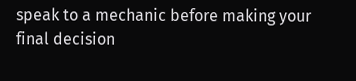speak to a mechanic before making your final decision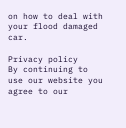on how to deal with your flood damaged car.

Privacy policy
By continuing to use our website you agree to our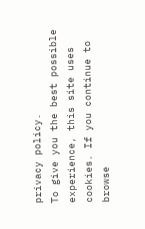privacy policy.
To give you the best possible experience, this site uses cookies. If you continue to browse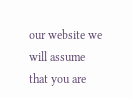our website we will assume that you are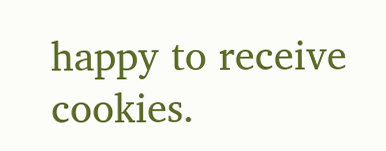happy to receive cookies.